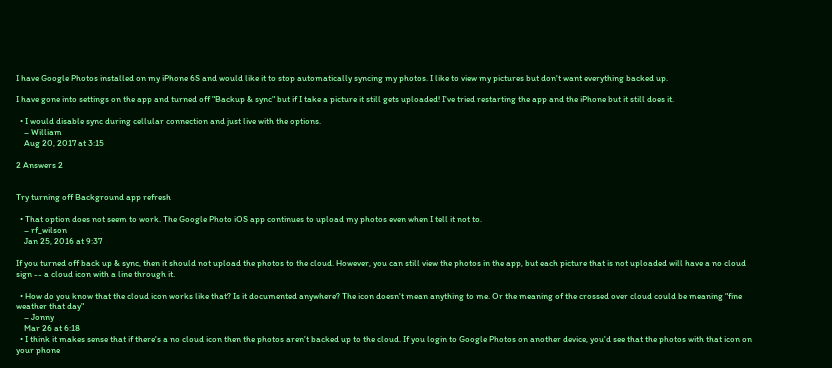I have Google Photos installed on my iPhone 6S and would like it to stop automatically syncing my photos. I like to view my pictures but don't want everything backed up.

I have gone into settings on the app and turned off "Backup & sync" but if I take a picture it still gets uploaded! I've tried restarting the app and the iPhone but it still does it.

  • I would disable sync during cellular connection and just live with the options.
    – William
    Aug 20, 2017 at 3:15

2 Answers 2


Try turning off Background app refresh

  • That option does not seem to work. The Google Photo iOS app continues to upload my photos even when I tell it not to.
    – rf_wilson
    Jan 25, 2016 at 9:37

If you turned off back up & sync, then it should not upload the photos to the cloud. However, you can still view the photos in the app, but each picture that is not uploaded will have a no cloud sign -- a cloud icon with a line through it.

  • How do you know that the cloud icon works like that? Is it documented anywhere? The icon doesn't mean anything to me. Or the meaning of the crossed over cloud could be meaning "fine weather that day"
    – Jonny
    Mar 26 at 6:18
  • I think it makes sense that if there's a no cloud icon then the photos aren't backed up to the cloud. If you login to Google Photos on another device, you'd see that the photos with that icon on your phone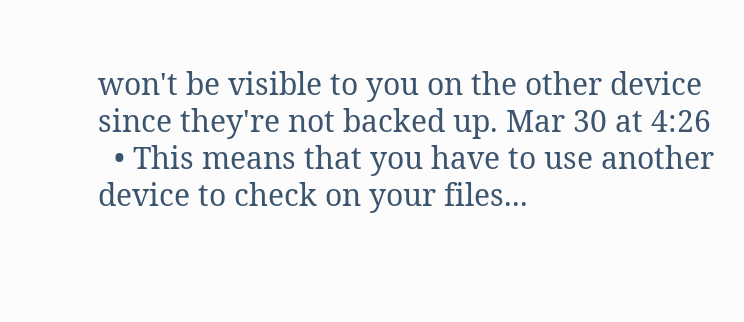won't be visible to you on the other device since they're not backed up. Mar 30 at 4:26
  • This means that you have to use another device to check on your files...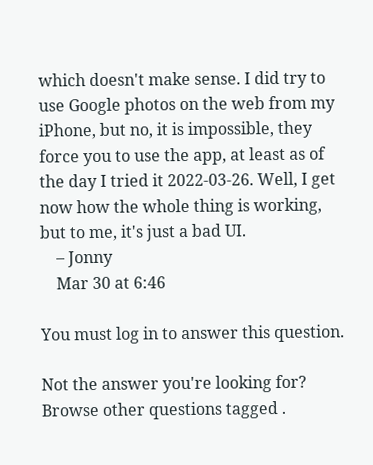which doesn't make sense. I did try to use Google photos on the web from my iPhone, but no, it is impossible, they force you to use the app, at least as of the day I tried it 2022-03-26. Well, I get now how the whole thing is working, but to me, it's just a bad UI.
    – Jonny
    Mar 30 at 6:46

You must log in to answer this question.

Not the answer you're looking for? Browse other questions tagged .